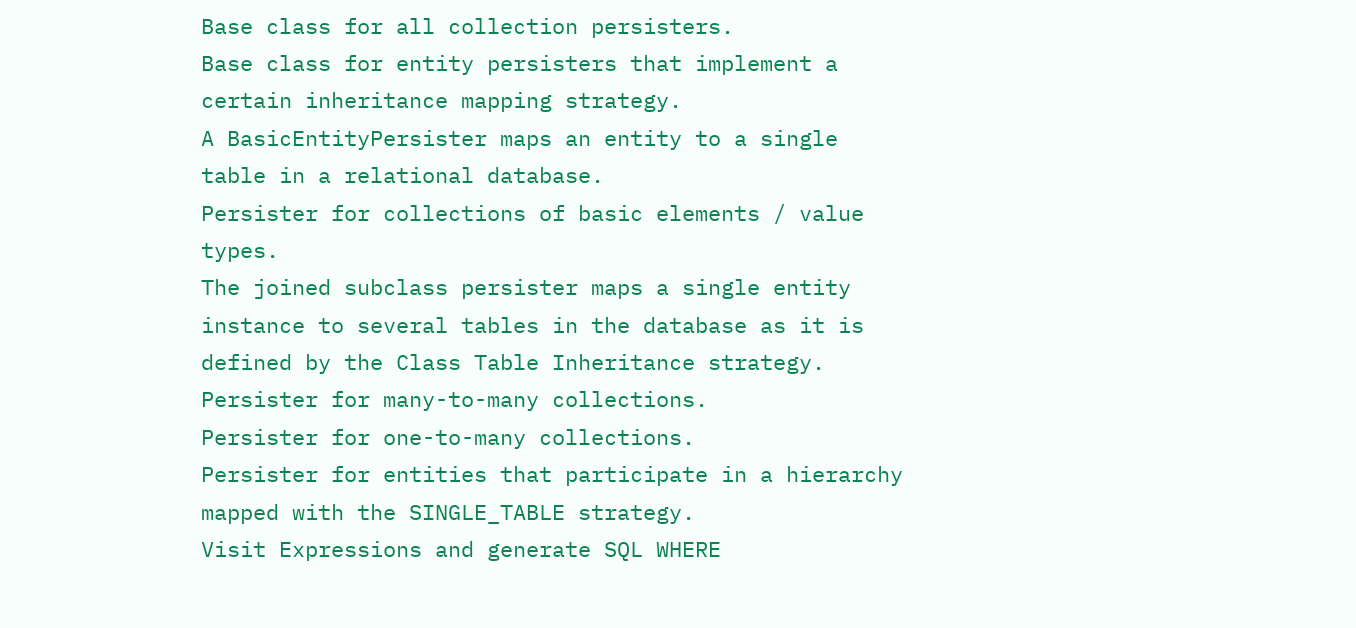Base class for all collection persisters.
Base class for entity persisters that implement a certain inheritance mapping strategy.
A BasicEntityPersister maps an entity to a single table in a relational database.
Persister for collections of basic elements / value types.
The joined subclass persister maps a single entity instance to several tables in the database as it is defined by the Class Table Inheritance strategy.
Persister for many-to-many collections.
Persister for one-to-many collections.
Persister for entities that participate in a hierarchy mapped with the SINGLE_TABLE strategy.
Visit Expressions and generate SQL WHERE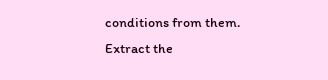conditions from them.
Extract the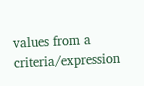values from a criteria/expression